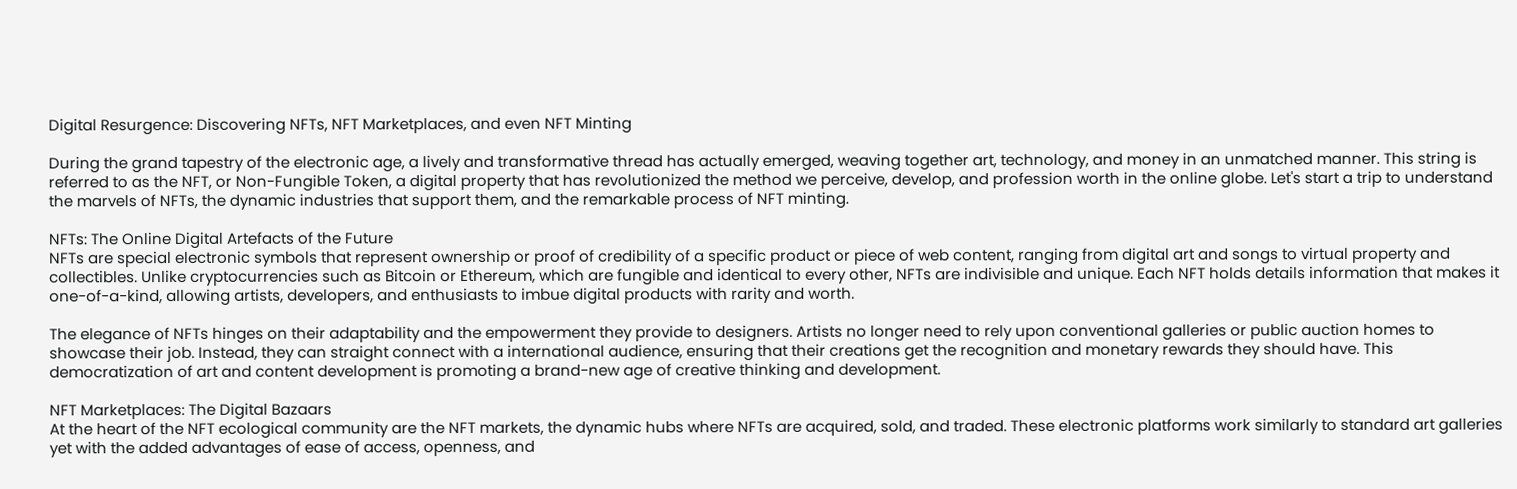Digital Resurgence: Discovering NFTs, NFT Marketplaces, and even NFT Minting

During the grand tapestry of the electronic age, a lively and transformative thread has actually emerged, weaving together art, technology, and money in an unmatched manner. This string is referred to as the NFT, or Non-Fungible Token, a digital property that has revolutionized the method we perceive, develop, and profession worth in the online globe. Let's start a trip to understand the marvels of NFTs, the dynamic industries that support them, and the remarkable process of NFT minting.

NFTs: The Online Digital Artefacts of the Future
NFTs are special electronic symbols that represent ownership or proof of credibility of a specific product or piece of web content, ranging from digital art and songs to virtual property and collectibles. Unlike cryptocurrencies such as Bitcoin or Ethereum, which are fungible and identical to every other, NFTs are indivisible and unique. Each NFT holds details information that makes it one-of-a-kind, allowing artists, developers, and enthusiasts to imbue digital products with rarity and worth.

The elegance of NFTs hinges on their adaptability and the empowerment they provide to designers. Artists no longer need to rely upon conventional galleries or public auction homes to showcase their job. Instead, they can straight connect with a international audience, ensuring that their creations get the recognition and monetary rewards they should have. This democratization of art and content development is promoting a brand-new age of creative thinking and development.

NFT Marketplaces: The Digital Bazaars
At the heart of the NFT ecological community are the NFT markets, the dynamic hubs where NFTs are acquired, sold, and traded. These electronic platforms work similarly to standard art galleries yet with the added advantages of ease of access, openness, and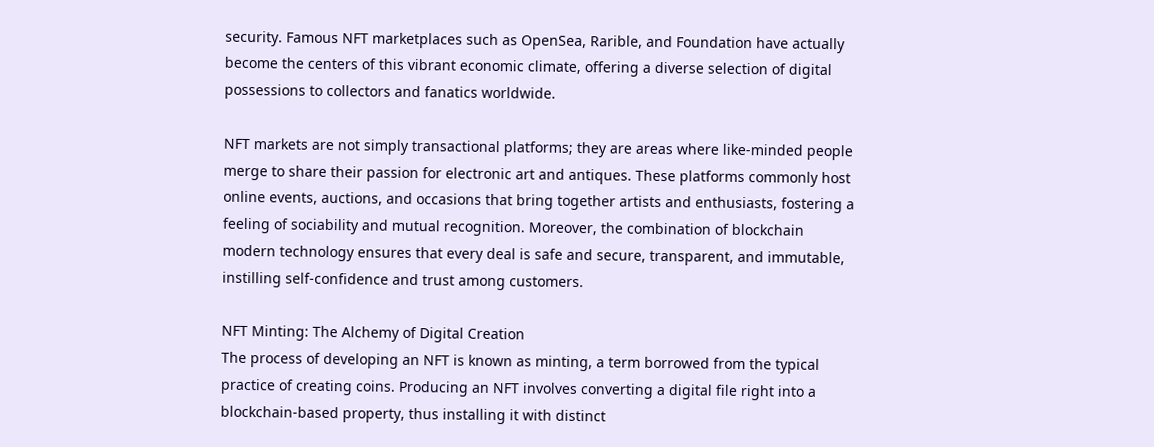security. Famous NFT marketplaces such as OpenSea, Rarible, and Foundation have actually become the centers of this vibrant economic climate, offering a diverse selection of digital possessions to collectors and fanatics worldwide.

NFT markets are not simply transactional platforms; they are areas where like-minded people merge to share their passion for electronic art and antiques. These platforms commonly host online events, auctions, and occasions that bring together artists and enthusiasts, fostering a feeling of sociability and mutual recognition. Moreover, the combination of blockchain modern technology ensures that every deal is safe and secure, transparent, and immutable, instilling self-confidence and trust among customers.

NFT Minting: The Alchemy of Digital Creation
The process of developing an NFT is known as minting, a term borrowed from the typical practice of creating coins. Producing an NFT involves converting a digital file right into a blockchain-based property, thus installing it with distinct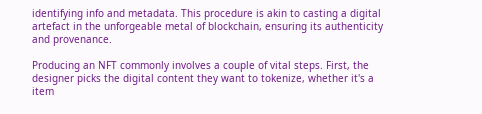identifying info and metadata. This procedure is akin to casting a digital artefact in the unforgeable metal of blockchain, ensuring its authenticity and provenance.

Producing an NFT commonly involves a couple of vital steps. First, the designer picks the digital content they want to tokenize, whether it's a item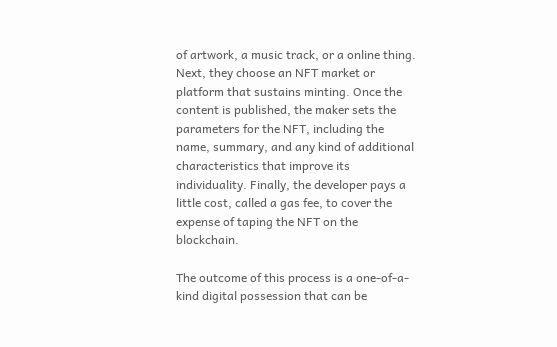of artwork, a music track, or a online thing. Next, they choose an NFT market or platform that sustains minting. Once the content is published, the maker sets the parameters for the NFT, including the name, summary, and any kind of additional characteristics that improve its individuality. Finally, the developer pays a little cost, called a gas fee, to cover the expense of taping the NFT on the blockchain.

The outcome of this process is a one-of-a-kind digital possession that can be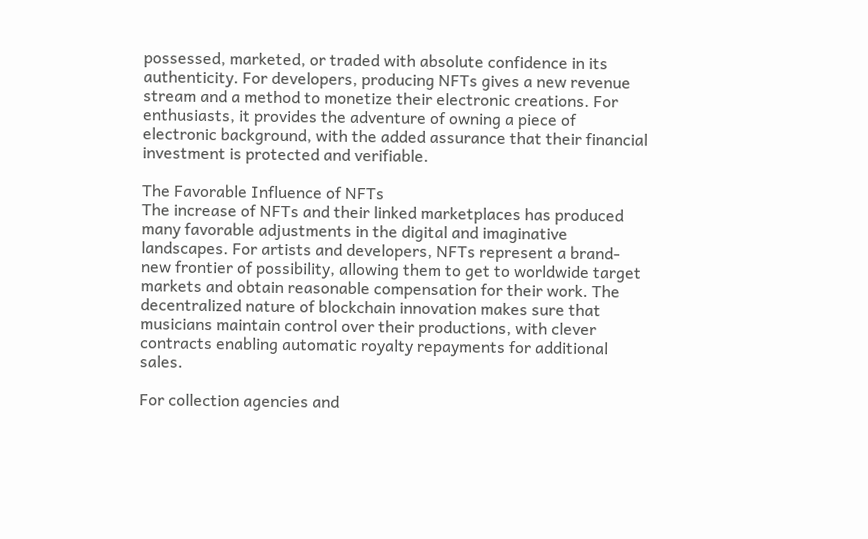possessed, marketed, or traded with absolute confidence in its authenticity. For developers, producing NFTs gives a new revenue stream and a method to monetize their electronic creations. For enthusiasts, it provides the adventure of owning a piece of electronic background, with the added assurance that their financial investment is protected and verifiable.

The Favorable Influence of NFTs
The increase of NFTs and their linked marketplaces has produced many favorable adjustments in the digital and imaginative landscapes. For artists and developers, NFTs represent a brand-new frontier of possibility, allowing them to get to worldwide target markets and obtain reasonable compensation for their work. The decentralized nature of blockchain innovation makes sure that musicians maintain control over their productions, with clever contracts enabling automatic royalty repayments for additional sales.

For collection agencies and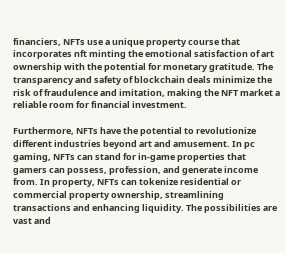financiers, NFTs use a unique property course that incorporates nft minting the emotional satisfaction of art ownership with the potential for monetary gratitude. The transparency and safety of blockchain deals minimize the risk of fraudulence and imitation, making the NFT market a reliable room for financial investment.

Furthermore, NFTs have the potential to revolutionize different industries beyond art and amusement. In pc gaming, NFTs can stand for in-game properties that gamers can possess, profession, and generate income from. In property, NFTs can tokenize residential or commercial property ownership, streamlining transactions and enhancing liquidity. The possibilities are vast and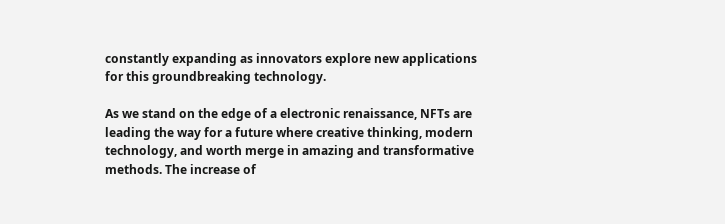constantly expanding as innovators explore new applications for this groundbreaking technology.

As we stand on the edge of a electronic renaissance, NFTs are leading the way for a future where creative thinking, modern technology, and worth merge in amazing and transformative methods. The increase of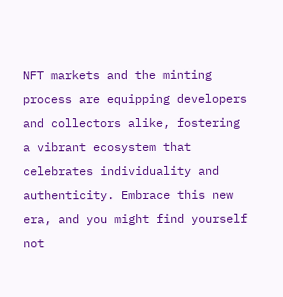NFT markets and the minting process are equipping developers and collectors alike, fostering a vibrant ecosystem that celebrates individuality and authenticity. Embrace this new era, and you might find yourself not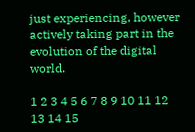just experiencing, however actively taking part in the evolution of the digital world.

1 2 3 4 5 6 7 8 9 10 11 12 13 14 15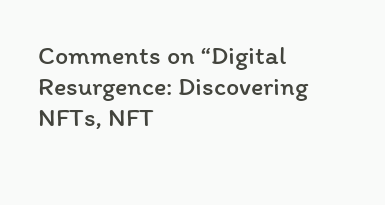Comments on “Digital Resurgence: Discovering NFTs, NFT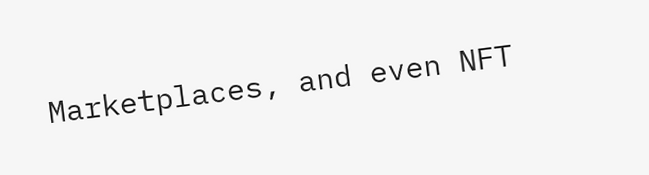Marketplaces, and even NFT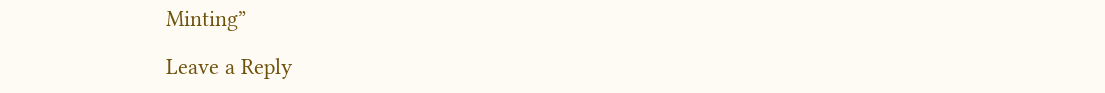Minting”

Leave a Reply